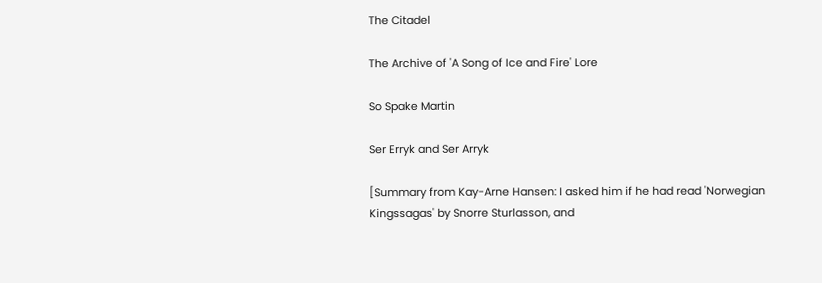The Citadel

The Archive of 'A Song of Ice and Fire' Lore

So Spake Martin

Ser Erryk and Ser Arryk

[Summary from Kay-Arne Hansen: I asked him if he had read 'Norwegian Kingssagas' by Snorre Sturlasson, and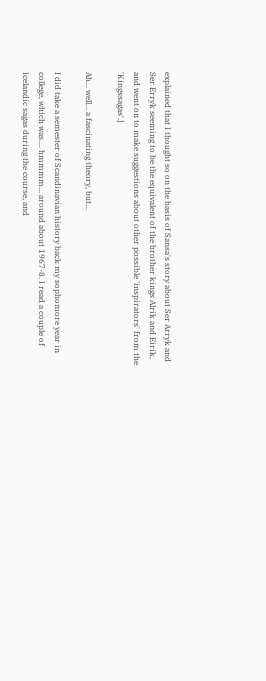explained that I thought so on the basis of Sansa's story about Ser Arryk and Ser Erryk seeming to be the equivalent of the brother kings Alrik and Eirik, and went on to make suggestions about other possible 'inspirators' from the 'Kingssagas'.]

Ah... well... a fascinating theory, but...

I did take a semester of Scandinavian history back my sophomore year in college, which was.... hmmmm... around about 1967-8. I read a couple of Icelandic sagas during the course, and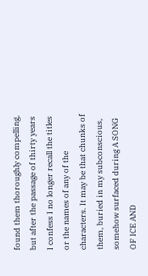found them thoroughly compelling, but after the passage of thirty years I confess I no longer recall the titles or the names of any of the characters. It may be that chunks of them, buried in my subconscious, somehow surfaced during A SONG OF ICE AND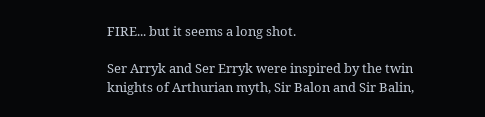FIRE... but it seems a long shot.

Ser Arryk and Ser Erryk were inspired by the twin knights of Arthurian myth, Sir Balon and Sir Balin,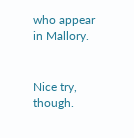who appear in Mallory.


Nice try, though.